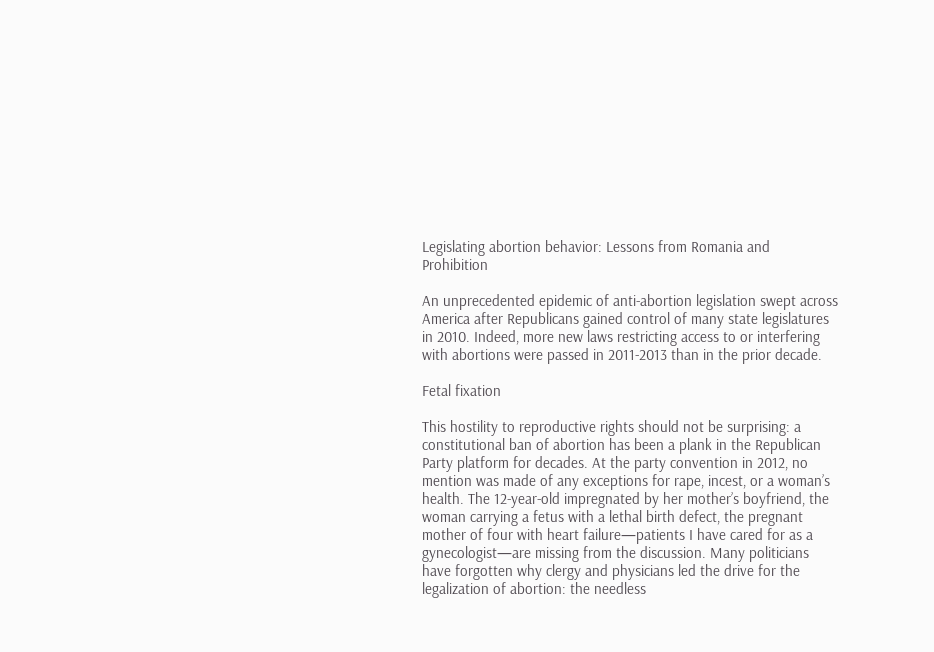Legislating abortion behavior: Lessons from Romania and Prohibition

An unprecedented epidemic of anti-abortion legislation swept across America after Republicans gained control of many state legislatures in 2010. Indeed, more new laws restricting access to or interfering with abortions were passed in 2011-2013 than in the prior decade.

Fetal fixation

This hostility to reproductive rights should not be surprising: a constitutional ban of abortion has been a plank in the Republican Party platform for decades. At the party convention in 2012, no mention was made of any exceptions for rape, incest, or a woman’s health. The 12-year-old impregnated by her mother’s boyfriend, the woman carrying a fetus with a lethal birth defect, the pregnant mother of four with heart failure—patients I have cared for as a gynecologist—are missing from the discussion. Many politicians have forgotten why clergy and physicians led the drive for the legalization of abortion: the needless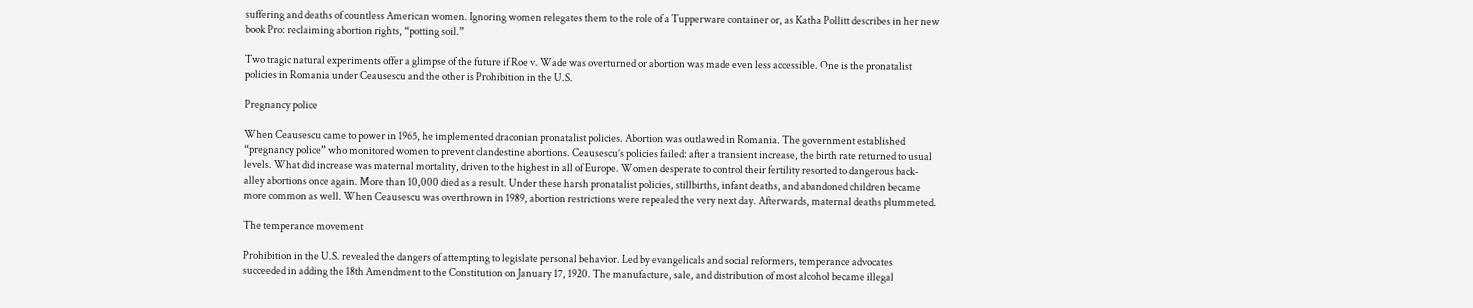suffering and deaths of countless American women. Ignoring women relegates them to the role of a Tupperware container or, as Katha Pollitt describes in her new book Pro: reclaiming abortion rights, “potting soil.”

Two tragic natural experiments offer a glimpse of the future if Roe v. Wade was overturned or abortion was made even less accessible. One is the pronatalist policies in Romania under Ceausescu and the other is Prohibition in the U.S.

Pregnancy police

When Ceausescu came to power in 1965, he implemented draconian pronatalist policies. Abortion was outlawed in Romania. The government established “pregnancy police” who monitored women to prevent clandestine abortions. Ceausescu’s policies failed: after a transient increase, the birth rate returned to usual levels. What did increase was maternal mortality, driven to the highest in all of Europe. Women desperate to control their fertility resorted to dangerous back-alley abortions once again. More than 10,000 died as a result. Under these harsh pronatalist policies, stillbirths, infant deaths, and abandoned children became more common as well. When Ceausescu was overthrown in 1989, abortion restrictions were repealed the very next day. Afterwards, maternal deaths plummeted.

The temperance movement

Prohibition in the U.S. revealed the dangers of attempting to legislate personal behavior. Led by evangelicals and social reformers, temperance advocates succeeded in adding the 18th Amendment to the Constitution on January 17, 1920. The manufacture, sale, and distribution of most alcohol became illegal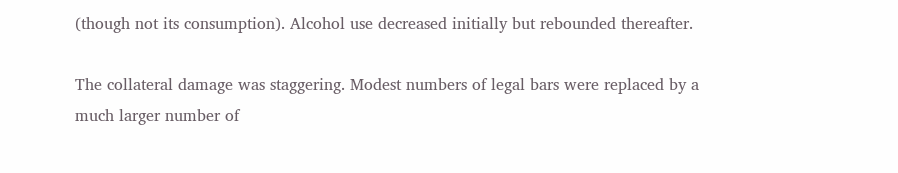(though not its consumption). Alcohol use decreased initially but rebounded thereafter.

The collateral damage was staggering. Modest numbers of legal bars were replaced by a much larger number of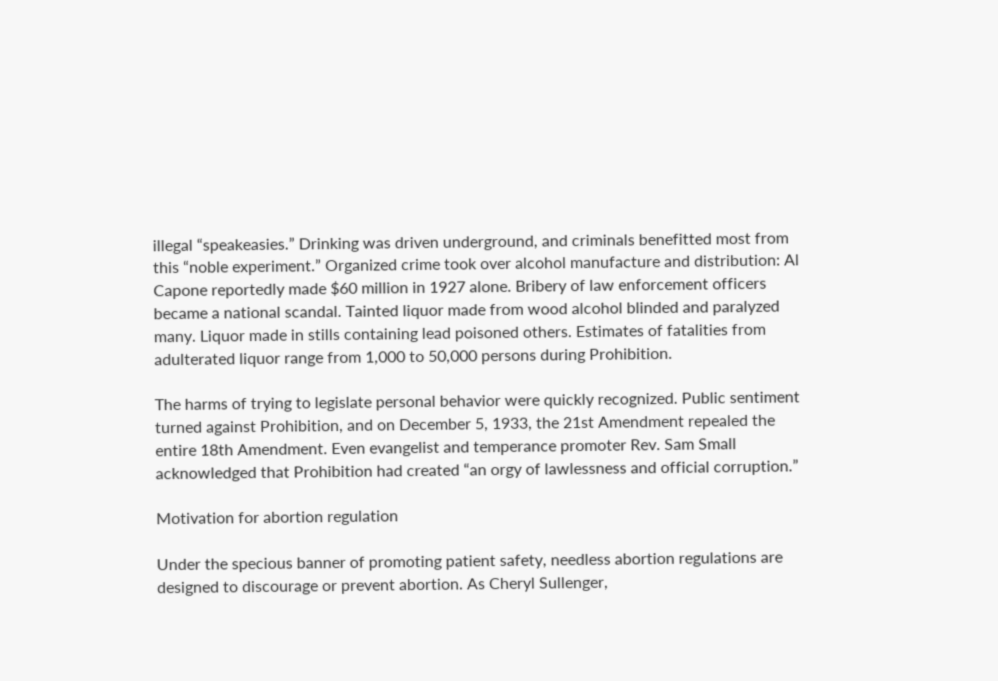illegal “speakeasies.” Drinking was driven underground, and criminals benefitted most from this “noble experiment.” Organized crime took over alcohol manufacture and distribution: Al Capone reportedly made $60 million in 1927 alone. Bribery of law enforcement officers became a national scandal. Tainted liquor made from wood alcohol blinded and paralyzed many. Liquor made in stills containing lead poisoned others. Estimates of fatalities from adulterated liquor range from 1,000 to 50,000 persons during Prohibition.

The harms of trying to legislate personal behavior were quickly recognized. Public sentiment turned against Prohibition, and on December 5, 1933, the 21st Amendment repealed the entire 18th Amendment. Even evangelist and temperance promoter Rev. Sam Small acknowledged that Prohibition had created “an orgy of lawlessness and official corruption.”

Motivation for abortion regulation

Under the specious banner of promoting patient safety, needless abortion regulations are designed to discourage or prevent abortion. As Cheryl Sullenger,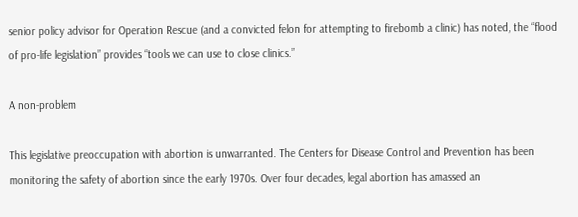senior policy advisor for Operation Rescue (and a convicted felon for attempting to firebomb a clinic) has noted, the “flood of pro-life legislation” provides “tools we can use to close clinics.”

A non-problem

This legislative preoccupation with abortion is unwarranted. The Centers for Disease Control and Prevention has been monitoring the safety of abortion since the early 1970s. Over four decades, legal abortion has amassed an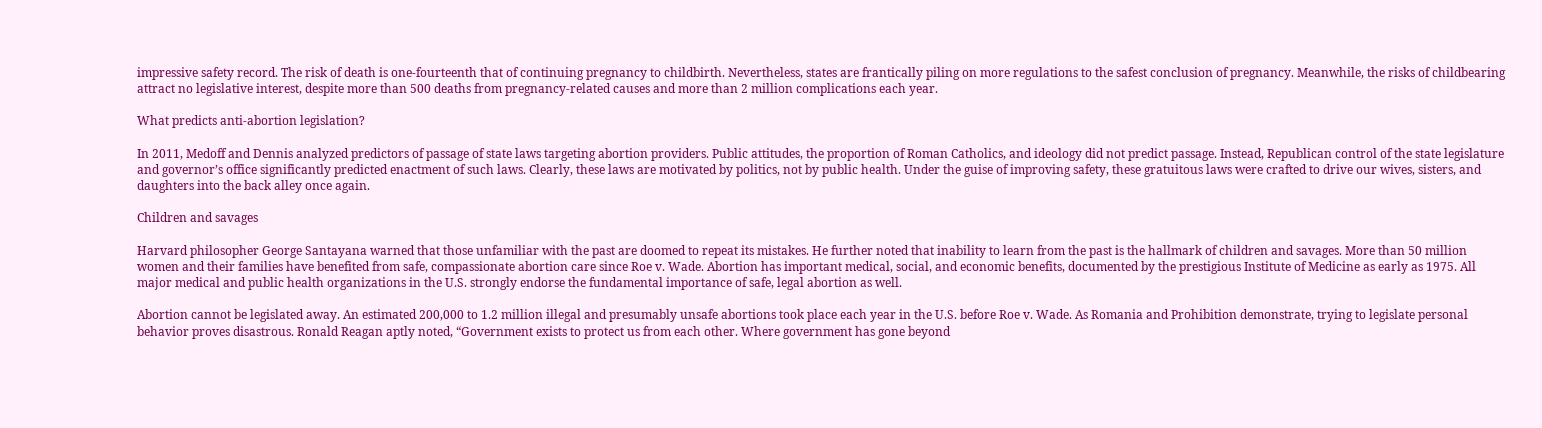impressive safety record. The risk of death is one-fourteenth that of continuing pregnancy to childbirth. Nevertheless, states are frantically piling on more regulations to the safest conclusion of pregnancy. Meanwhile, the risks of childbearing attract no legislative interest, despite more than 500 deaths from pregnancy-related causes and more than 2 million complications each year.

What predicts anti-abortion legislation?

In 2011, Medoff and Dennis analyzed predictors of passage of state laws targeting abortion providers. Public attitudes, the proportion of Roman Catholics, and ideology did not predict passage. Instead, Republican control of the state legislature and governor’s office significantly predicted enactment of such laws. Clearly, these laws are motivated by politics, not by public health. Under the guise of improving safety, these gratuitous laws were crafted to drive our wives, sisters, and daughters into the back alley once again.

Children and savages

Harvard philosopher George Santayana warned that those unfamiliar with the past are doomed to repeat its mistakes. He further noted that inability to learn from the past is the hallmark of children and savages. More than 50 million women and their families have benefited from safe, compassionate abortion care since Roe v. Wade. Abortion has important medical, social, and economic benefits, documented by the prestigious Institute of Medicine as early as 1975. All major medical and public health organizations in the U.S. strongly endorse the fundamental importance of safe, legal abortion as well.

Abortion cannot be legislated away. An estimated 200,000 to 1.2 million illegal and presumably unsafe abortions took place each year in the U.S. before Roe v. Wade. As Romania and Prohibition demonstrate, trying to legislate personal behavior proves disastrous. Ronald Reagan aptly noted, “Government exists to protect us from each other. Where government has gone beyond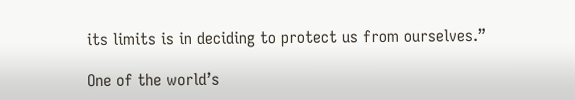its limits is in deciding to protect us from ourselves.”

One of the world’s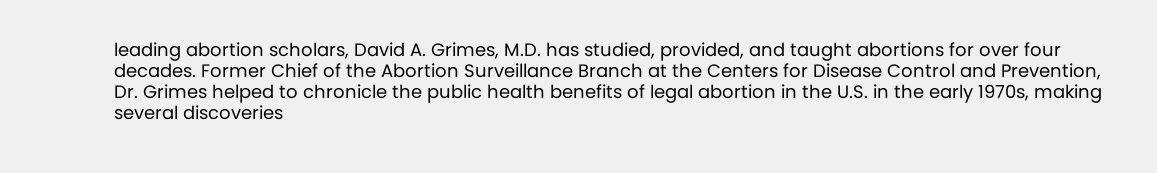leading abortion scholars, David A. Grimes, M.D. has studied, provided, and taught abortions for over four decades. Former Chief of the Abortion Surveillance Branch at the Centers for Disease Control and Prevention, Dr. Grimes helped to chronicle the public health benefits of legal abortion in the U.S. in the early 1970s, making several discoveries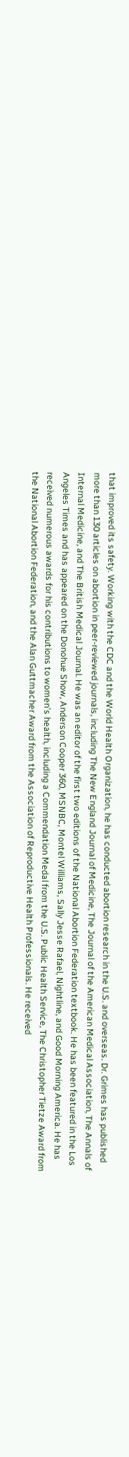that improved its safety. Working with the CDC and the World Health Organization, he has conducted abortion research in the U.S. and overseas. Dr. Grimes has published more than 130 articles on abortion in peer-reviewed journals, including The New England Journal of Medicine, The Journal of the American Medical Association, The Annals of Internal Medicine, and The British Medical Journal. He was an editor of the first two editions of the National Abortion Federation textbook. He has been featured in the Los Angeles Times and has appeared on the Donohue Show, Anderson Cooper 360, MSNBC, Montel Williams, Sally Jesse Rafael, Nightline, and Good Morning America. He has received numerous awards for his contributions to women’s health, including a Commendation Medal from the U.S. Public Health Service, The Christopher Tietze Award from the National Abortion Federation, and the Alan Guttmacher Award from the Association of Reproductive Health Professionals. He received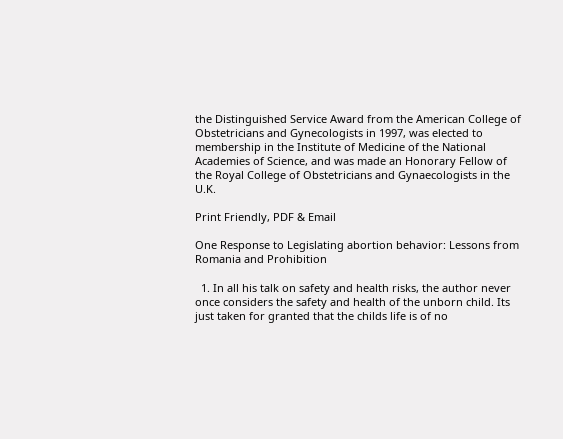the Distinguished Service Award from the American College of Obstetricians and Gynecologists in 1997, was elected to membership in the Institute of Medicine of the National Academies of Science, and was made an Honorary Fellow of the Royal College of Obstetricians and Gynaecologists in the U.K.

Print Friendly, PDF & Email

One Response to Legislating abortion behavior: Lessons from Romania and Prohibition

  1. In all his talk on safety and health risks, the author never once considers the safety and health of the unborn child. Its just taken for granted that the childs life is of no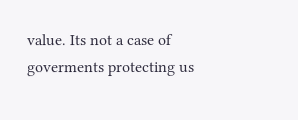value. Its not a case of goverments protecting us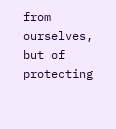from ourselves, but of protecting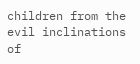children from the evil inclinations of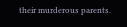their murderous parents.